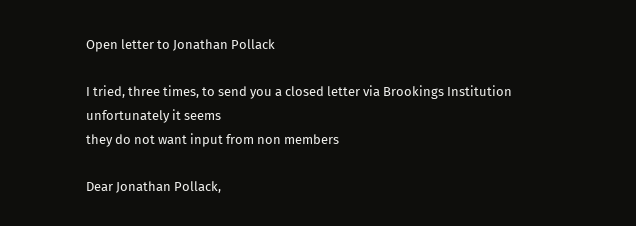Open letter to Jonathan Pollack

I tried, three times, to send you a closed letter via Brookings Institution
unfortunately it seems
they do not want input from non members

Dear Jonathan Pollack,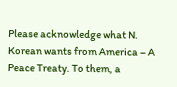Please acknowledge what N. Korean wants from America – A Peace Treaty. To them, a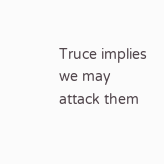Truce implies we may attack them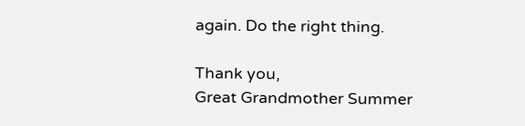again. Do the right thing.

Thank you,
Great Grandmother Summer